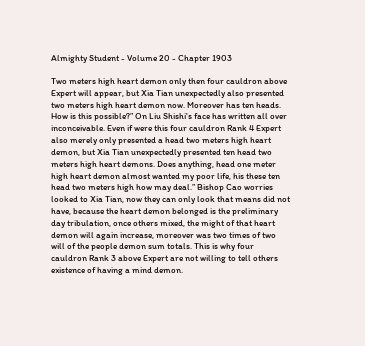Almighty Student - Volume 20 - Chapter 1903

Two meters high heart demon only then four cauldron above Expert will appear, but Xia Tian unexpectedly also presented two meters high heart demon now. Moreover has ten heads. How is this possible?” On Liu Shishi's face has written all over inconceivable. Even if were this four cauldron Rank 4 Expert also merely only presented a head two meters high heart demon, but Xia Tian unexpectedly presented ten head two meters high heart demons. Does anything, head one meter high heart demon almost wanted my poor life, his these ten head two meters high how may deal.” Bishop Cao worries looked to Xia Tian, now they can only look that means did not have, because the heart demon belonged is the preliminary day tribulation, once others mixed, the might of that heart demon will again increase, moreover was two times of two will of the people demon sum totals. This is why four cauldron Rank 3 above Expert are not willing to tell others existence of having a mind demon.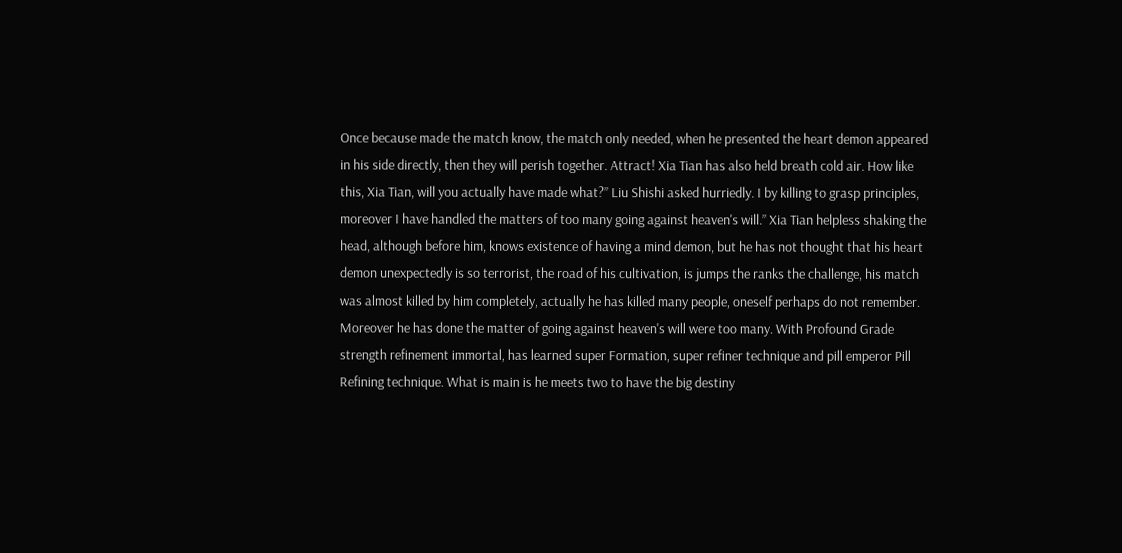Once because made the match know, the match only needed, when he presented the heart demon appeared in his side directly, then they will perish together. Attract! Xia Tian has also held breath cold air. How like this, Xia Tian, will you actually have made what?” Liu Shishi asked hurriedly. I by killing to grasp principles, moreover I have handled the matters of too many going against heaven's will.” Xia Tian helpless shaking the head, although before him, knows existence of having a mind demon, but he has not thought that his heart demon unexpectedly is so terrorist, the road of his cultivation, is jumps the ranks the challenge, his match was almost killed by him completely, actually he has killed many people, oneself perhaps do not remember. Moreover he has done the matter of going against heaven's will were too many. With Profound Grade strength refinement immortal, has learned super Formation, super refiner technique and pill emperor Pill Refining technique. What is main is he meets two to have the big destiny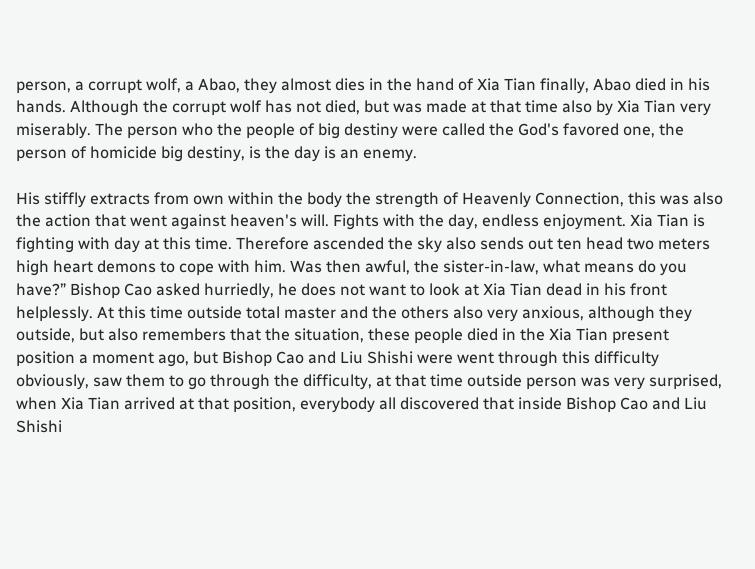person, a corrupt wolf, a Abao, they almost dies in the hand of Xia Tian finally, Abao died in his hands. Although the corrupt wolf has not died, but was made at that time also by Xia Tian very miserably. The person who the people of big destiny were called the God's favored one, the person of homicide big destiny, is the day is an enemy.

His stiffly extracts from own within the body the strength of Heavenly Connection, this was also the action that went against heaven's will. Fights with the day, endless enjoyment. Xia Tian is fighting with day at this time. Therefore ascended the sky also sends out ten head two meters high heart demons to cope with him. Was then awful, the sister-in-law, what means do you have?” Bishop Cao asked hurriedly, he does not want to look at Xia Tian dead in his front helplessly. At this time outside total master and the others also very anxious, although they outside, but also remembers that the situation, these people died in the Xia Tian present position a moment ago, but Bishop Cao and Liu Shishi were went through this difficulty obviously, saw them to go through the difficulty, at that time outside person was very surprised, when Xia Tian arrived at that position, everybody all discovered that inside Bishop Cao and Liu Shishi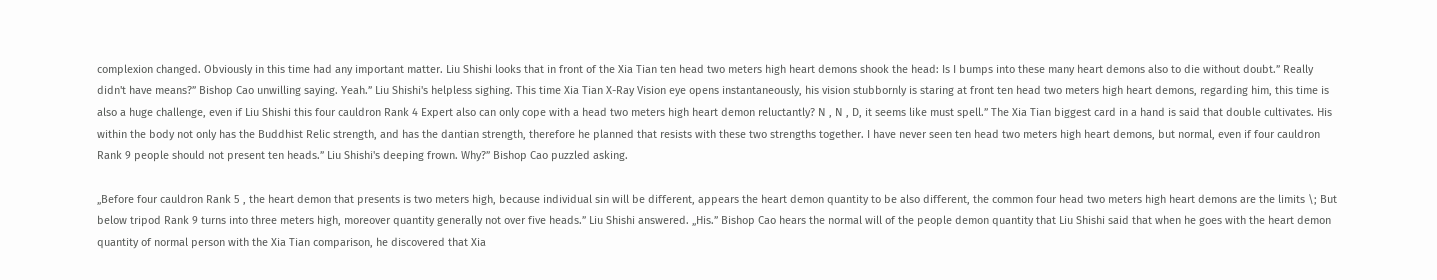complexion changed. Obviously in this time had any important matter. Liu Shishi looks that in front of the Xia Tian ten head two meters high heart demons shook the head: Is I bumps into these many heart demons also to die without doubt.” Really didn't have means?” Bishop Cao unwilling saying. Yeah.” Liu Shishi's helpless sighing. This time Xia Tian X-Ray Vision eye opens instantaneously, his vision stubbornly is staring at front ten head two meters high heart demons, regarding him, this time is also a huge challenge, even if Liu Shishi this four cauldron Rank 4 Expert also can only cope with a head two meters high heart demon reluctantly? N , N , D, it seems like must spell.” The Xia Tian biggest card in a hand is said that double cultivates. His within the body not only has the Buddhist Relic strength, and has the dantian strength, therefore he planned that resists with these two strengths together. I have never seen ten head two meters high heart demons, but normal, even if four cauldron Rank 9 people should not present ten heads.” Liu Shishi's deeping frown. Why?” Bishop Cao puzzled asking.

„Before four cauldron Rank 5 , the heart demon that presents is two meters high, because individual sin will be different, appears the heart demon quantity to be also different, the common four head two meters high heart demons are the limits \; But below tripod Rank 9 turns into three meters high, moreover quantity generally not over five heads.” Liu Shishi answered. „His.” Bishop Cao hears the normal will of the people demon quantity that Liu Shishi said that when he goes with the heart demon quantity of normal person with the Xia Tian comparison, he discovered that Xia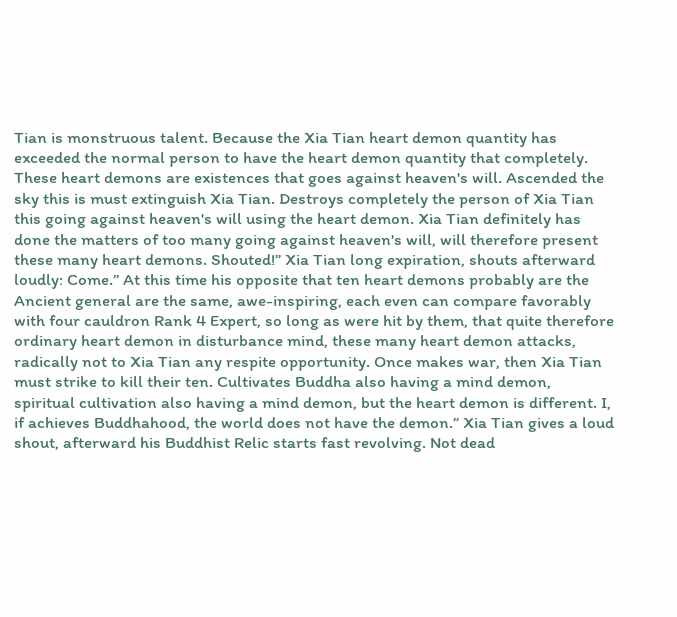Tian is monstruous talent. Because the Xia Tian heart demon quantity has exceeded the normal person to have the heart demon quantity that completely. These heart demons are existences that goes against heaven's will. Ascended the sky this is must extinguish Xia Tian. Destroys completely the person of Xia Tian this going against heaven's will using the heart demon. Xia Tian definitely has done the matters of too many going against heaven's will, will therefore present these many heart demons. Shouted!” Xia Tian long expiration, shouts afterward loudly: Come.” At this time his opposite that ten heart demons probably are the Ancient general are the same, awe-inspiring, each even can compare favorably with four cauldron Rank 4 Expert, so long as were hit by them, that quite therefore ordinary heart demon in disturbance mind, these many heart demon attacks, radically not to Xia Tian any respite opportunity. Once makes war, then Xia Tian must strike to kill their ten. Cultivates Buddha also having a mind demon, spiritual cultivation also having a mind demon, but the heart demon is different. I, if achieves Buddhahood, the world does not have the demon.” Xia Tian gives a loud shout, afterward his Buddhist Relic starts fast revolving. Not dead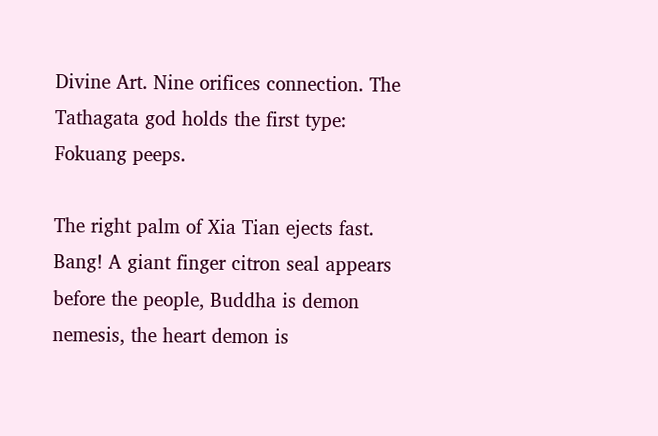Divine Art. Nine orifices connection. The Tathagata god holds the first type: Fokuang peeps.

The right palm of Xia Tian ejects fast. Bang! A giant finger citron seal appears before the people, Buddha is demon nemesis, the heart demon is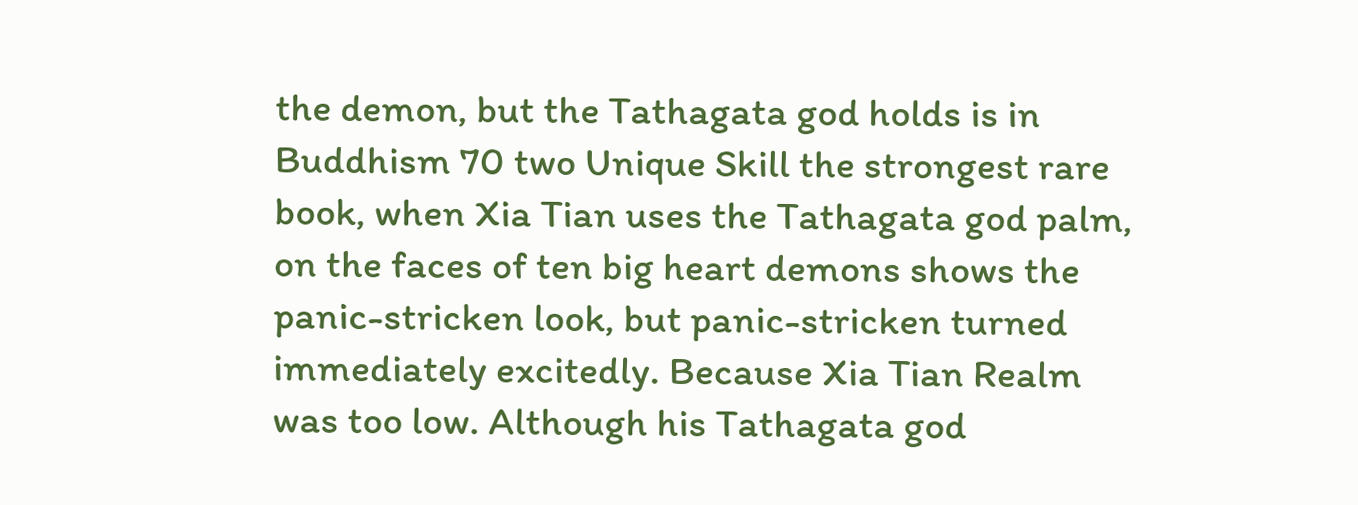the demon, but the Tathagata god holds is in Buddhism 70 two Unique Skill the strongest rare book, when Xia Tian uses the Tathagata god palm, on the faces of ten big heart demons shows the panic-stricken look, but panic-stricken turned immediately excitedly. Because Xia Tian Realm was too low. Although his Tathagata god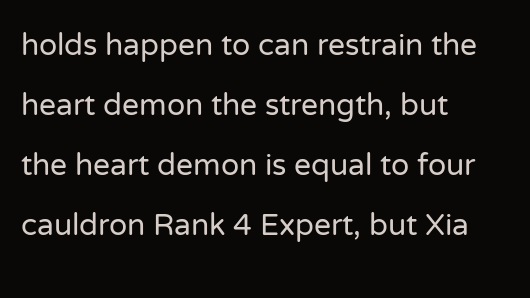holds happen to can restrain the heart demon the strength, but the heart demon is equal to four cauldron Rank 4 Expert, but Xia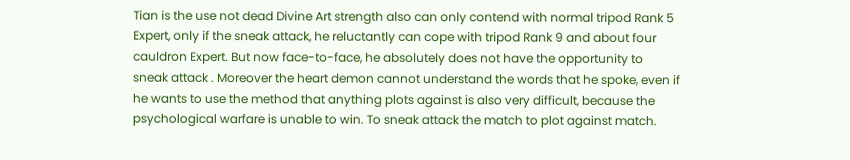Tian is the use not dead Divine Art strength also can only contend with normal tripod Rank 5 Expert, only if the sneak attack, he reluctantly can cope with tripod Rank 9 and about four cauldron Expert. But now face-to-face, he absolutely does not have the opportunity to sneak attack . Moreover the heart demon cannot understand the words that he spoke, even if he wants to use the method that anything plots against is also very difficult, because the psychological warfare is unable to win. To sneak attack the match to plot against match.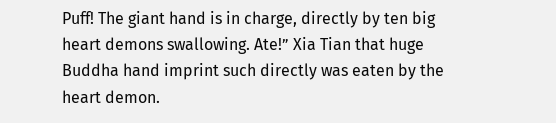Puff! The giant hand is in charge, directly by ten big heart demons swallowing. Ate!” Xia Tian that huge Buddha hand imprint such directly was eaten by the heart demon.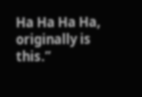Ha Ha Ha Ha, originally is this.”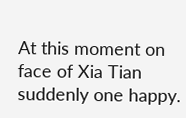At this moment on face of Xia Tian suddenly one happy.